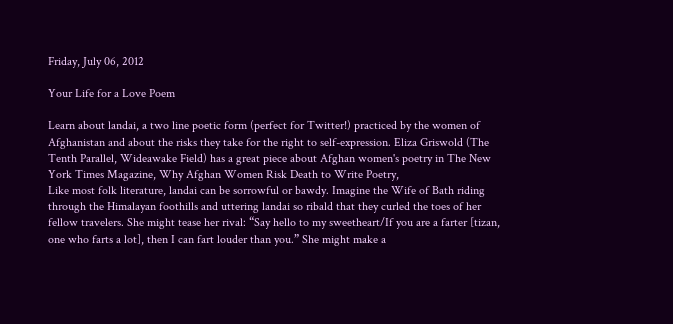Friday, July 06, 2012

Your Life for a Love Poem

Learn about landai, a two line poetic form (perfect for Twitter!) practiced by the women of Afghanistan and about the risks they take for the right to self-expression. Eliza Griswold (The Tenth Parallel, Wideawake Field) has a great piece about Afghan women's poetry in The New York Times Magazine, Why Afghan Women Risk Death to Write Poetry,
Like most folk literature, landai can be sorrowful or bawdy. Imagine the Wife of Bath riding through the Himalayan foothills and uttering landai so ribald that they curled the toes of her fellow travelers. She might tease her rival: “Say hello to my sweetheart/If you are a farter [tizan, one who farts a lot], then I can fart louder than you.” She might make a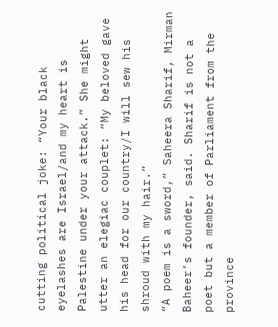cutting political joke: “Your black eyelashes are Israel/and my heart is Palestine under your attack.” She might utter an elegiac couplet: “My beloved gave his head for our country/I will sew his shroud with my hair.”
“A poem is a sword,” Saheera Sharif, Mirman Baheer’s founder, said. Sharif is not a poet but a member of Parliament from the province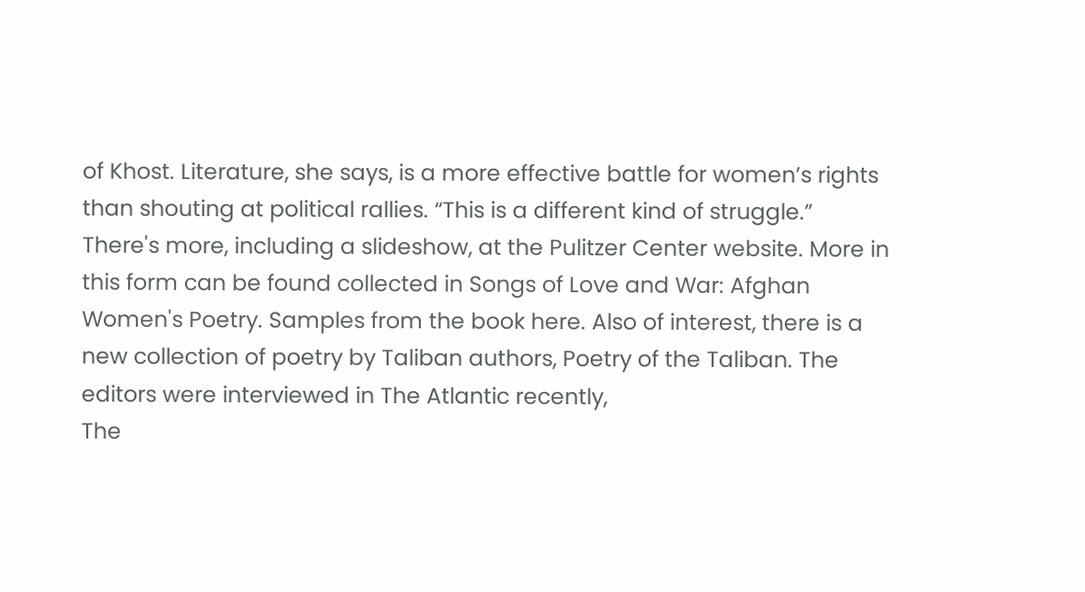of Khost. Literature, she says, is a more effective battle for women’s rights than shouting at political rallies. “This is a different kind of struggle.”
There's more, including a slideshow, at the Pulitzer Center website. More in this form can be found collected in Songs of Love and War: Afghan Women's Poetry. Samples from the book here. Also of interest, there is a new collection of poetry by Taliban authors, Poetry of the Taliban. The editors were interviewed in The Atlantic recently,
The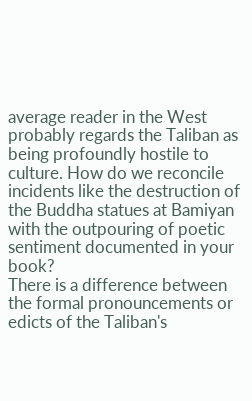average reader in the West probably regards the Taliban as being profoundly hostile to culture. How do we reconcile incidents like the destruction of the Buddha statues at Bamiyan with the outpouring of poetic sentiment documented in your book?
There is a difference between the formal pronouncements or edicts of the Taliban's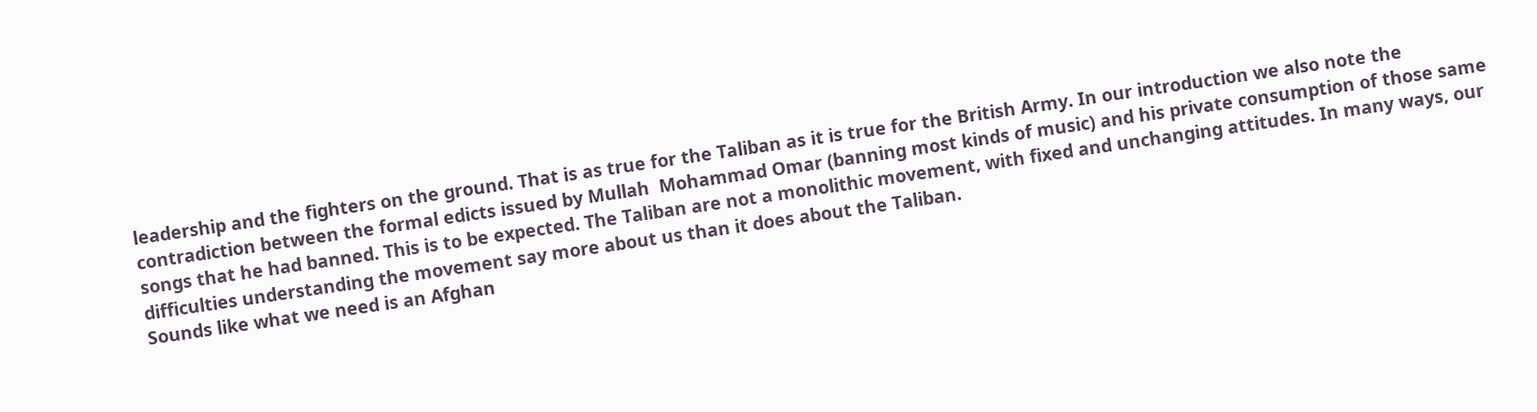leadership and the fighters on the ground. That is as true for the Taliban as it is true for the British Army. In our introduction we also note the contradiction between the formal edicts issued by Mullah  Mohammad Omar (banning most kinds of music) and his private consumption of those same songs that he had banned. This is to be expected. The Taliban are not a monolithic movement, with fixed and unchanging attitudes. In many ways, our difficulties understanding the movement say more about us than it does about the Taliban.
Sounds like what we need is an Afghan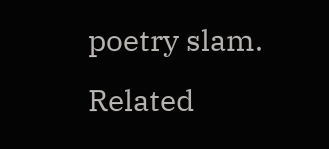poetry slam.
Related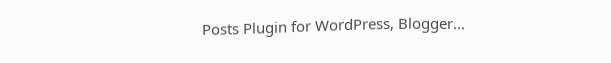Posts Plugin for WordPress, Blogger...